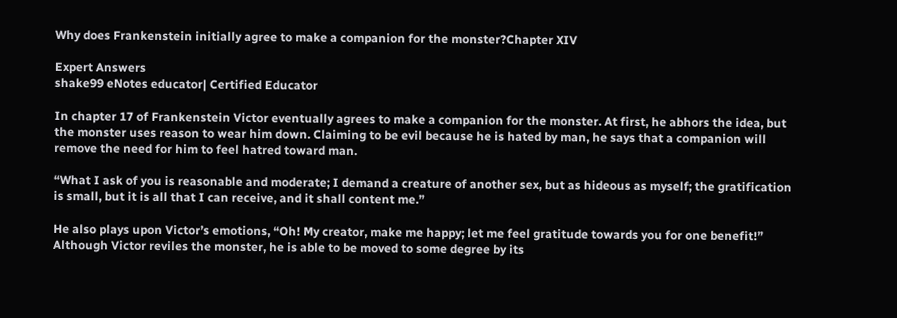Why does Frankenstein initially agree to make a companion for the monster?Chapter XIV

Expert Answers
shake99 eNotes educator| Certified Educator

In chapter 17 of Frankenstein Victor eventually agrees to make a companion for the monster. At first, he abhors the idea, but the monster uses reason to wear him down. Claiming to be evil because he is hated by man, he says that a companion will remove the need for him to feel hatred toward man.

“What I ask of you is reasonable and moderate; I demand a creature of another sex, but as hideous as myself; the gratification is small, but it is all that I can receive, and it shall content me.”

He also plays upon Victor’s emotions, “Oh! My creator, make me happy; let me feel gratitude towards you for one benefit!” Although Victor reviles the monster, he is able to be moved to some degree by its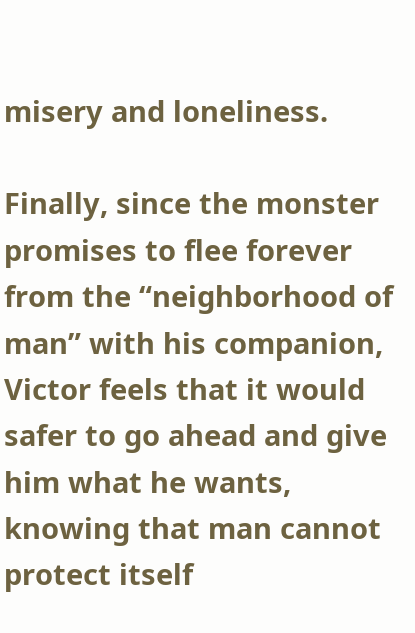misery and loneliness.

Finally, since the monster promises to flee forever from the “neighborhood of man” with his companion, Victor feels that it would safer to go ahead and give him what he wants, knowing that man cannot protect itself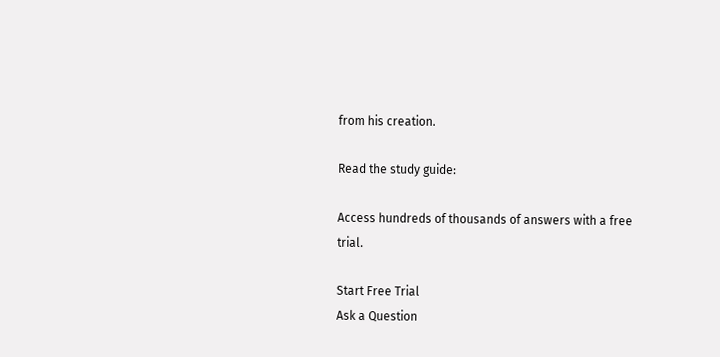from his creation.

Read the study guide:

Access hundreds of thousands of answers with a free trial.

Start Free Trial
Ask a Question